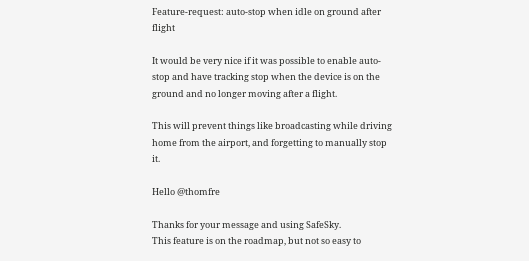Feature-request: auto-stop when idle on ground after flight

It would be very nice if it was possible to enable auto-stop and have tracking stop when the device is on the ground and no longer moving after a flight.

This will prevent things like broadcasting while driving home from the airport, and forgetting to manually stop it.

Hello @thomfre

Thanks for your message and using SafeSky.
This feature is on the roadmap, but not so easy to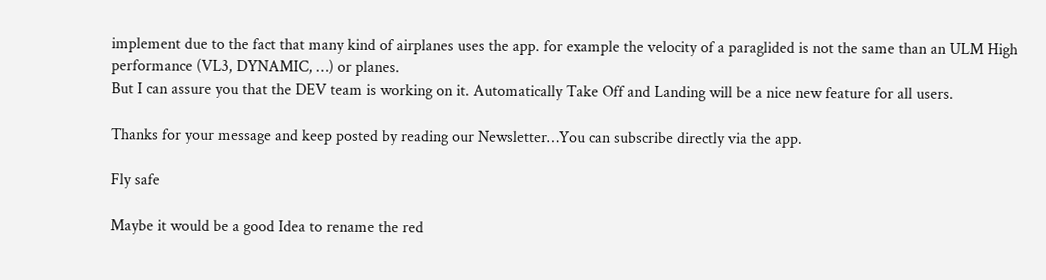implement due to the fact that many kind of airplanes uses the app. for example the velocity of a paraglided is not the same than an ULM High performance (VL3, DYNAMIC, …) or planes.
But I can assure you that the DEV team is working on it. Automatically Take Off and Landing will be a nice new feature for all users.

Thanks for your message and keep posted by reading our Newsletter…You can subscribe directly via the app.

Fly safe

Maybe it would be a good Idea to rename the red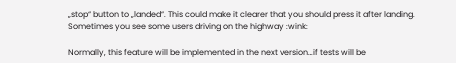„stop“ button to „landed“. This could make it clearer that you should press it after landing. Sometimes you see some users driving on the highway :wink:

Normally, this feature will be implemented in the next version…if tests will be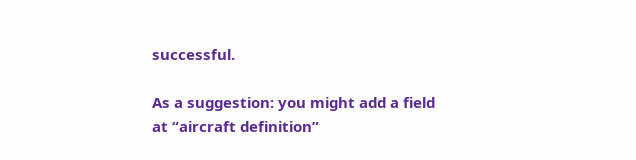successful.

As a suggestion: you might add a field at “aircraft definition”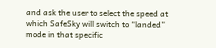and ask the user to select the speed at which SafeSky will switch to “landed” mode in that specific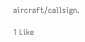aircraft/callsign.

1 Like